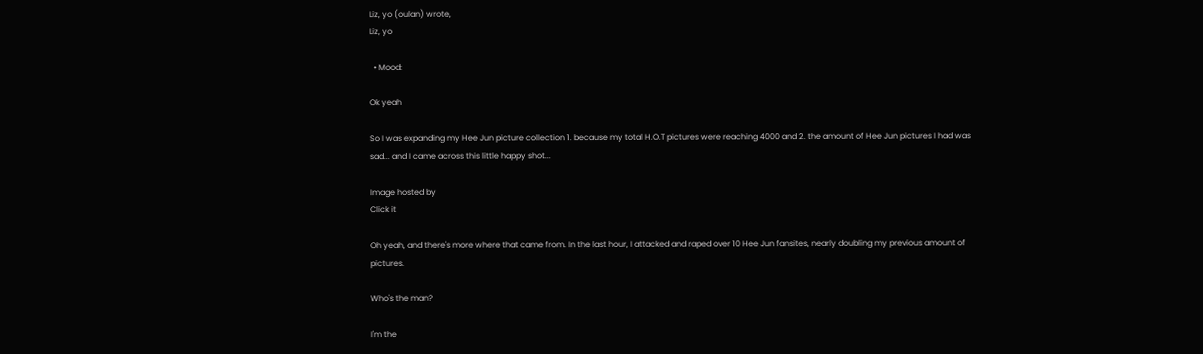Liz, yo (oulan) wrote,
Liz, yo

  • Mood:

Ok yeah

So I was expanding my Hee Jun picture collection 1. because my total H.O.T pictures were reaching 4000 and 2. the amount of Hee Jun pictures I had was sad... and I came across this little happy shot...

Image hosted by
Click it

Oh yeah, and there's more where that came from. In the last hour, I attacked and raped over 10 Hee Jun fansites, nearly doubling my previous amount of pictures.

Who's the man?

I'm the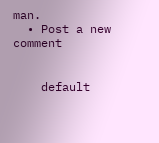man.
  • Post a new comment


    default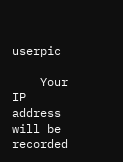userpic

    Your IP address will be recorded